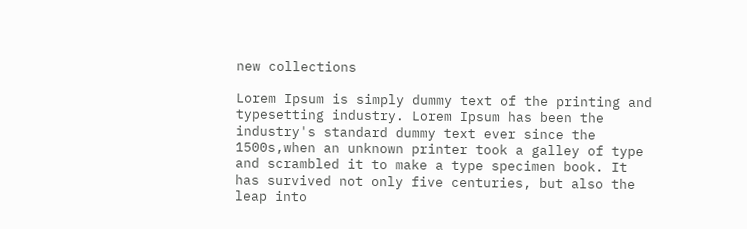new collections

Lorem Ipsum is simply dummy text of the printing and typesetting industry. Lorem Ipsum has been the industry's standard dummy text ever since the 1500s,when an unknown printer took a galley of type and scrambled it to make a type specimen book. It has survived not only five centuries, but also the leap into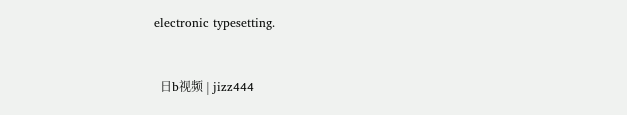electronic typesetting.


  日b视频 | jizz444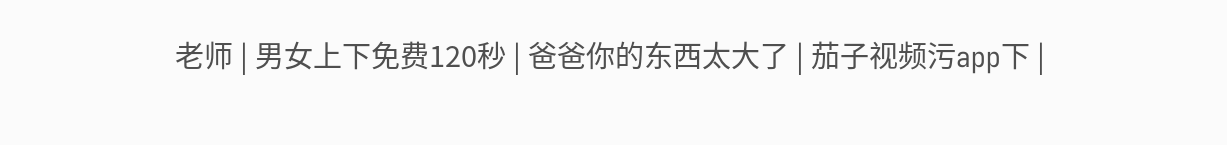老师 | 男女上下免费120秒 | 爸爸你的东西太大了 | 茄子视频污app下 |